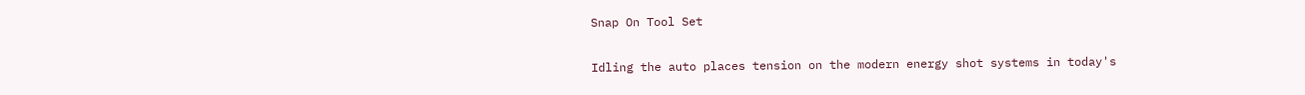Snap On Tool Set

Idling the auto places tension on the modern energy shot systems in today's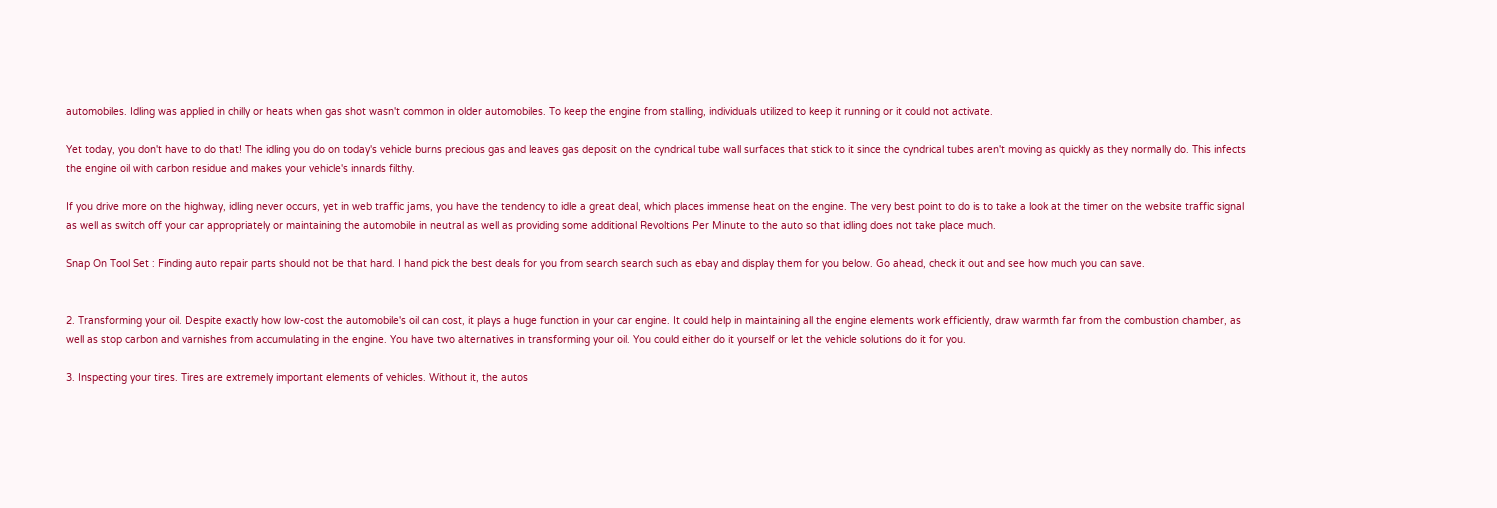automobiles. Idling was applied in chilly or heats when gas shot wasn't common in older automobiles. To keep the engine from stalling, individuals utilized to keep it running or it could not activate.

Yet today, you don't have to do that! The idling you do on today's vehicle burns precious gas and leaves gas deposit on the cyndrical tube wall surfaces that stick to it since the cyndrical tubes aren't moving as quickly as they normally do. This infects the engine oil with carbon residue and makes your vehicle's innards filthy.

If you drive more on the highway, idling never occurs, yet in web traffic jams, you have the tendency to idle a great deal, which places immense heat on the engine. The very best point to do is to take a look at the timer on the website traffic signal as well as switch off your car appropriately or maintaining the automobile in neutral as well as providing some additional Revoltions Per Minute to the auto so that idling does not take place much.

Snap On Tool Set : Finding auto repair parts should not be that hard. I hand pick the best deals for you from search search such as ebay and display them for you below. Go ahead, check it out and see how much you can save.


2. Transforming your oil. Despite exactly how low-cost the automobile's oil can cost, it plays a huge function in your car engine. It could help in maintaining all the engine elements work efficiently, draw warmth far from the combustion chamber, as well as stop carbon and varnishes from accumulating in the engine. You have two alternatives in transforming your oil. You could either do it yourself or let the vehicle solutions do it for you.

3. Inspecting your tires. Tires are extremely important elements of vehicles. Without it, the autos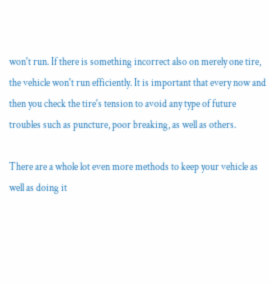won't run. If there is something incorrect also on merely one tire, the vehicle won't run efficiently. It is important that every now and then you check the tire's tension to avoid any type of future troubles such as puncture, poor breaking, as well as others.

There are a whole lot even more methods to keep your vehicle as well as doing it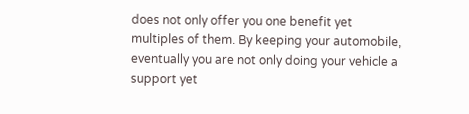does not only offer you one benefit yet multiples of them. By keeping your automobile, eventually you are not only doing your vehicle a support yet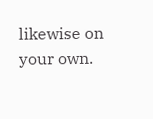likewise on your own.